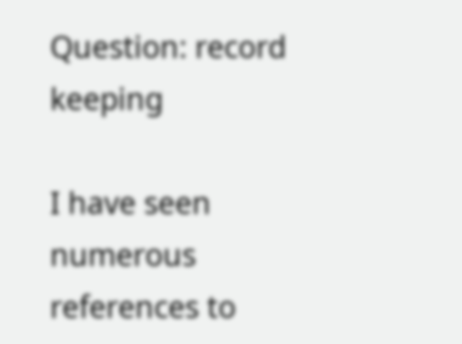Question: record keeping

I have seen numerous references to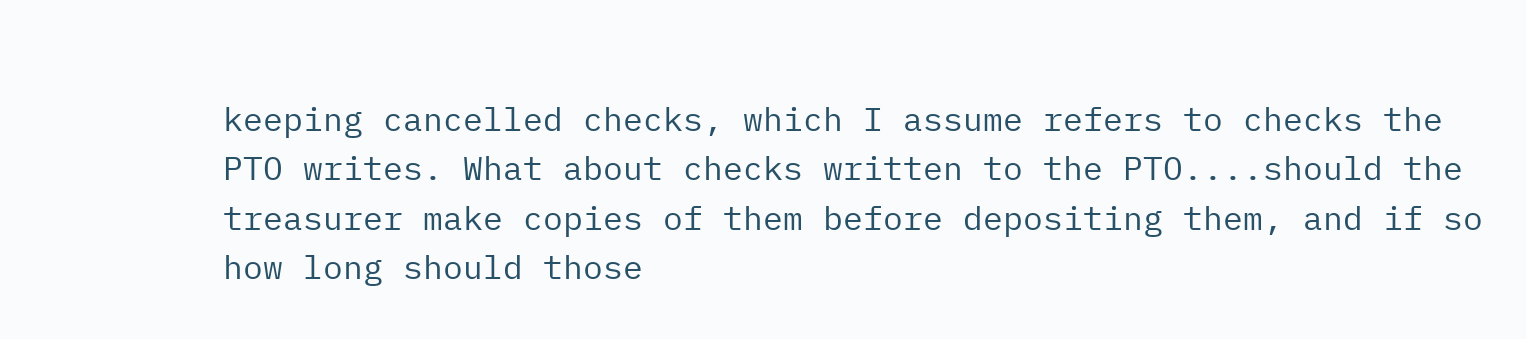keeping cancelled checks, which I assume refers to checks the PTO writes. What about checks written to the PTO....should the treasurer make copies of them before depositing them, and if so how long should those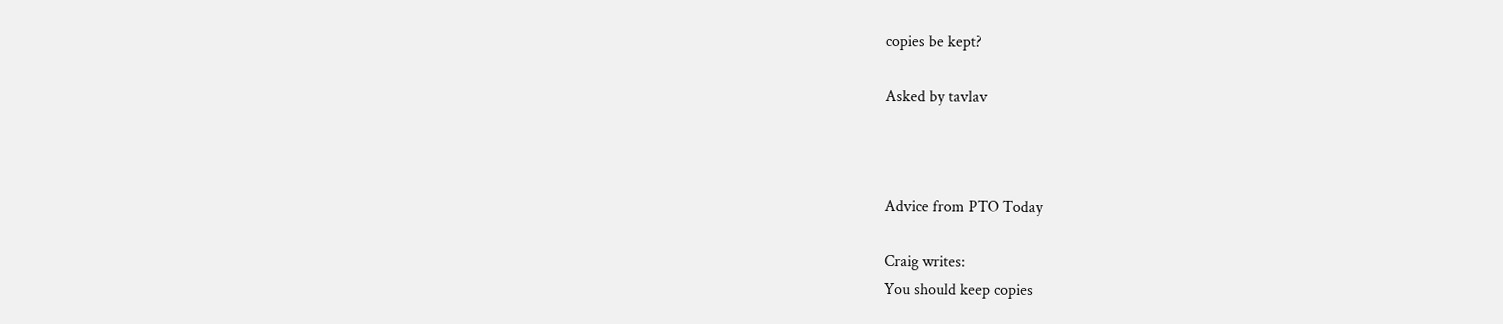copies be kept?

Asked by tavlav



Advice from PTO Today

Craig writes:
You should keep copies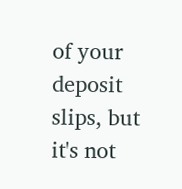of your deposit slips, but it's not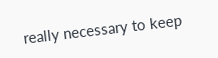really necessary to keep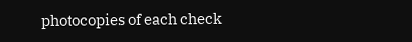photocopies of each check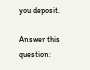you deposit.

Answer this question: